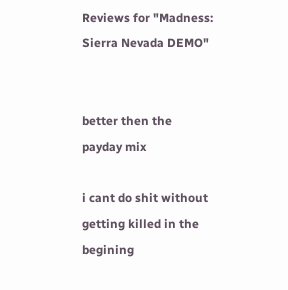Reviews for "Madness: Sierra Nevada DEMO"


better then the payday mix

i cant do shit without getting killed in the begining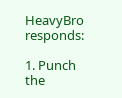HeavyBro responds:

1. Punch the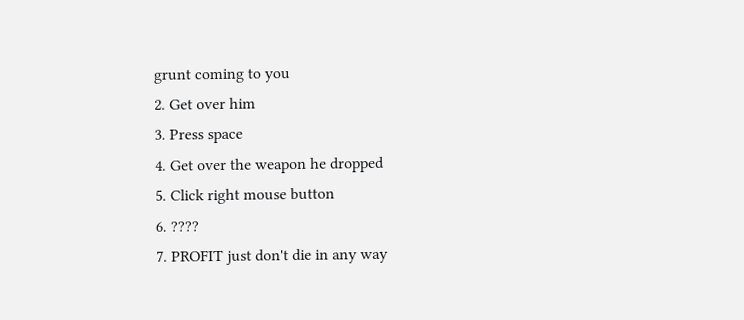grunt coming to you
2. Get over him
3. Press space
4. Get over the weapon he dropped
5. Click right mouse button
6. ????
7. PROFIT just don't die in any way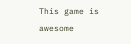This game is awesome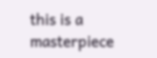this is a masterpiece